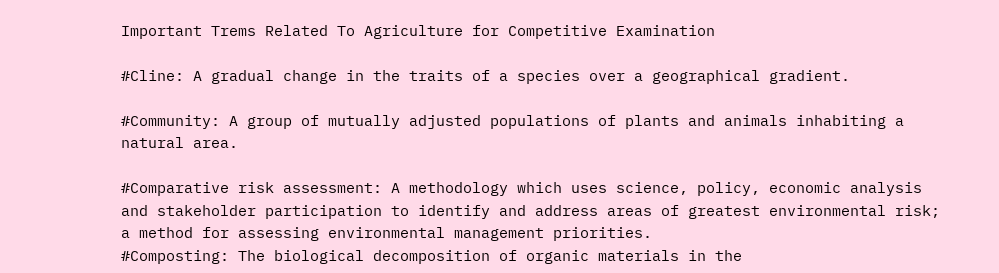Important Trems Related To Agriculture for Competitive Examination

#Cline: A gradual change in the traits of a species over a geographical gradient.

#Community: A group of mutually adjusted populations of plants and animals inhabiting a natural area.

#Comparative risk assessment: A methodology which uses science, policy, economic analysis and stakeholder participation to identify and address areas of greatest environmental risk; a method for assessing environmental management priorities.
#Composting: The biological decomposition of organic materials in the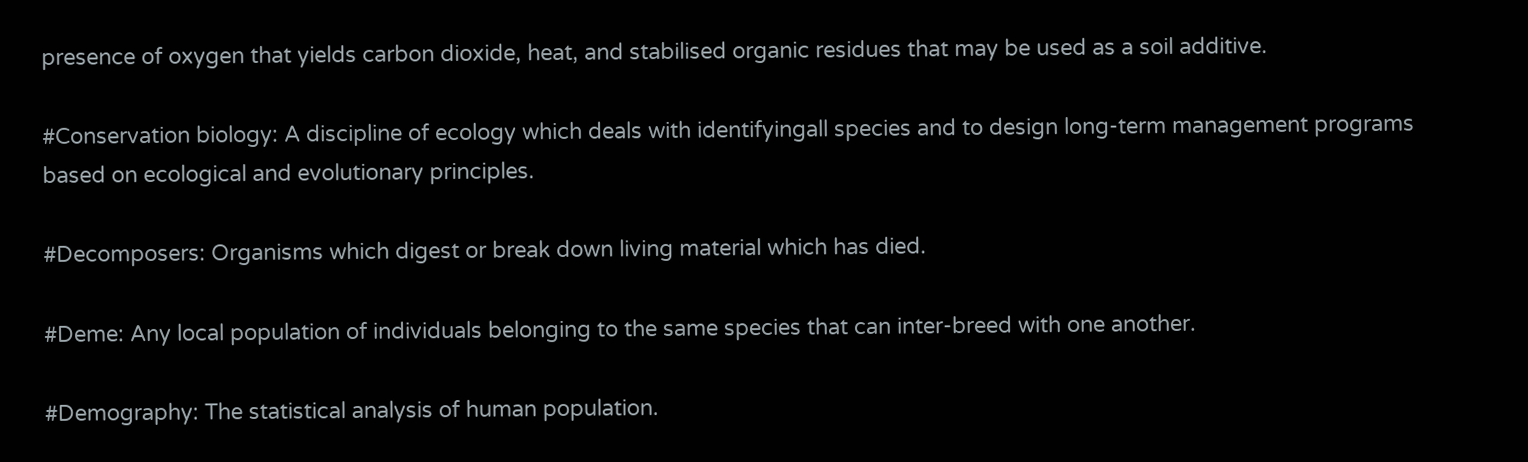presence of oxygen that yields carbon dioxide, heat, and stabilised organic residues that may be used as a soil additive.

#Conservation biology: A discipline of ecology which deals with identifyingall species and to design long-term management programs based on ecological and evolutionary principles.

#Decomposers: Organisms which digest or break down living material which has died.

#Deme: Any local population of individuals belonging to the same species that can inter-breed with one another.

#Demography: The statistical analysis of human population.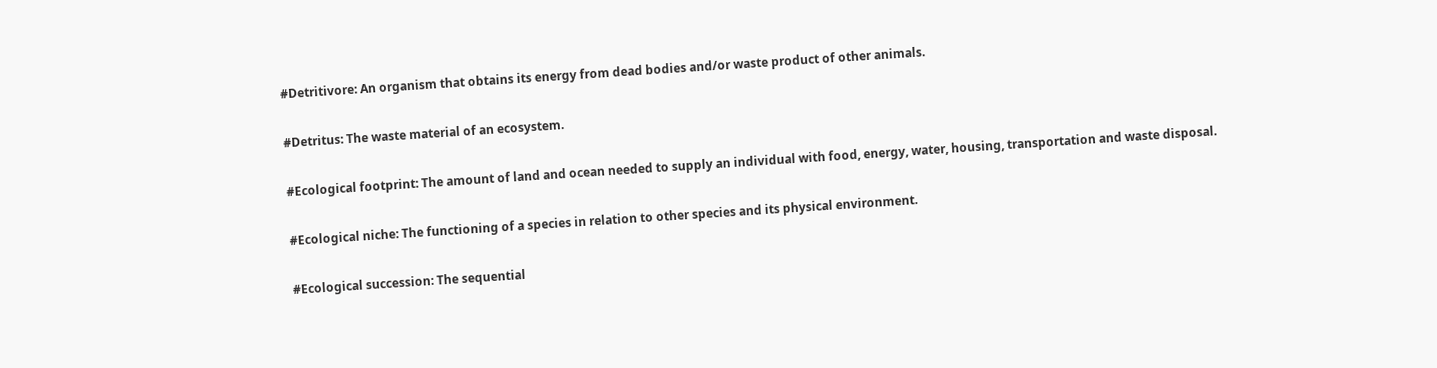#Detritivore: An organism that obtains its energy from dead bodies and/or waste product of other animals.

#Detritus: The waste material of an ecosystem.

#Ecological footprint: The amount of land and ocean needed to supply an individual with food, energy, water, housing, transportation and waste disposal.

#Ecological niche: The functioning of a species in relation to other species and its physical environment.

#Ecological succession: The sequential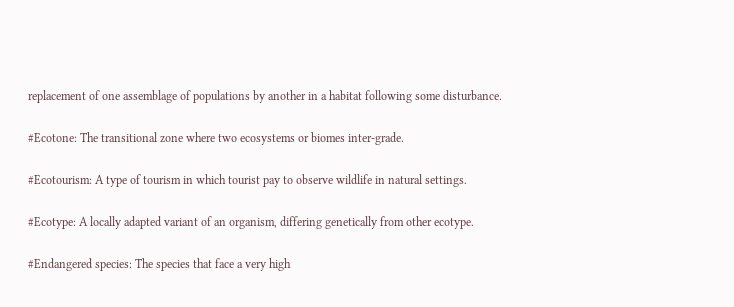replacement of one assemblage of populations by another in a habitat following some disturbance.

#Ecotone: The transitional zone where two ecosystems or biomes inter-grade.

#Ecotourism: A type of tourism in which tourist pay to observe wildlife in natural settings.

#Ecotype: A locally adapted variant of an organism, differing genetically from other ecotype.

#Endangered species: The species that face a very high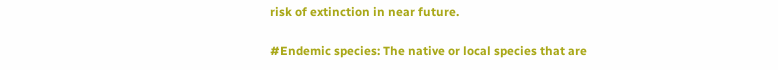risk of extinction in near future.

#Endemic species: The native or local species that are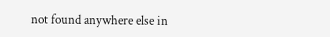not found anywhere else in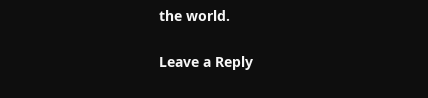the world.

Leave a Reply